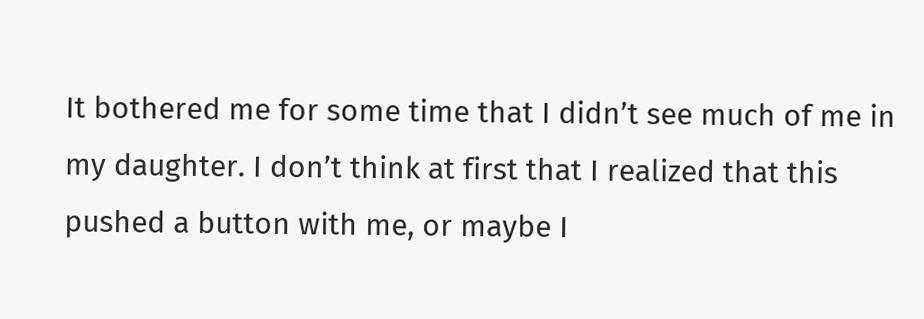It bothered me for some time that I didn’t see much of me in my daughter. I don’t think at first that I realized that this pushed a button with me, or maybe I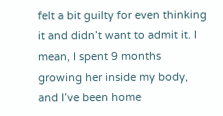felt a bit guilty for even thinking it and didn’t want to admit it. I mean, I spent 9 months growing her inside my body, and I’ve been home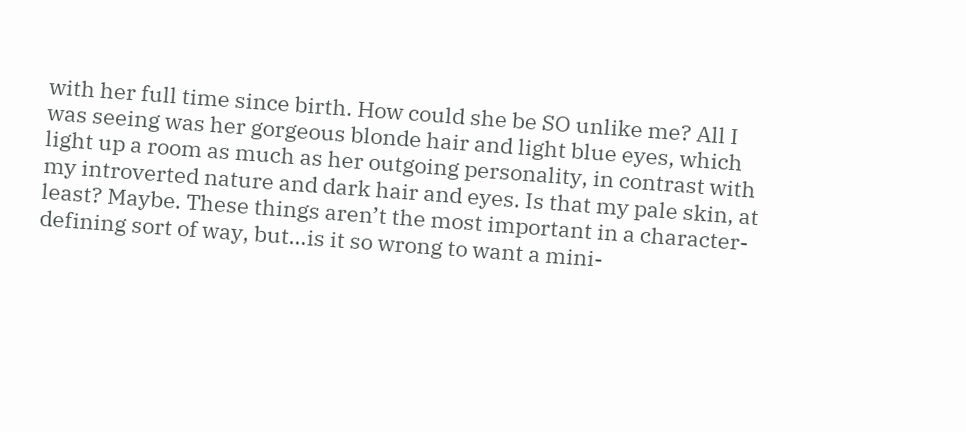with her full time since birth. How could she be SO unlike me? All I was seeing was her gorgeous blonde hair and light blue eyes, which light up a room as much as her outgoing personality, in contrast with my introverted nature and dark hair and eyes. Is that my pale skin, at least? Maybe. These things aren’t the most important in a character-defining sort of way, but…is it so wrong to want a mini-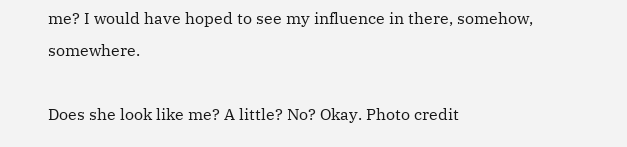me? I would have hoped to see my influence in there, somehow, somewhere.

Does she look like me? A little? No? Okay. Photo credit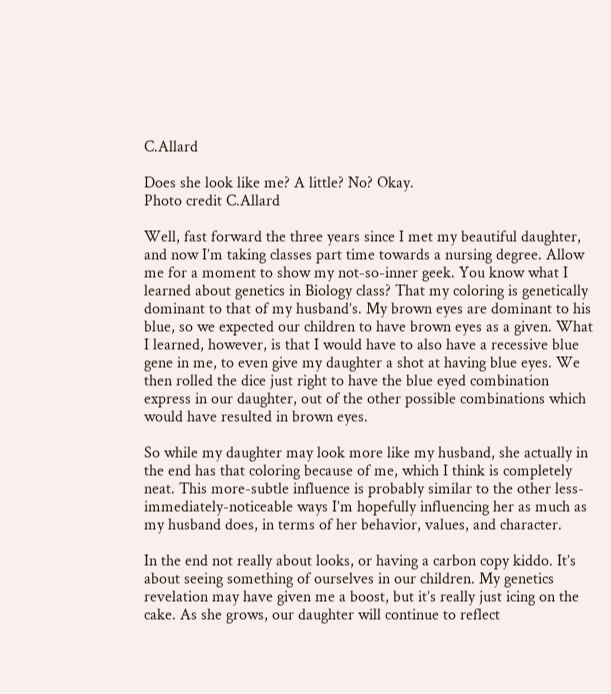C.Allard

Does she look like me? A little? No? Okay.
Photo credit C.Allard

Well, fast forward the three years since I met my beautiful daughter, and now I’m taking classes part time towards a nursing degree. Allow me for a moment to show my not-so-inner geek. You know what I learned about genetics in Biology class? That my coloring is genetically dominant to that of my husband’s. My brown eyes are dominant to his blue, so we expected our children to have brown eyes as a given. What I learned, however, is that I would have to also have a recessive blue gene in me, to even give my daughter a shot at having blue eyes. We then rolled the dice just right to have the blue eyed combination express in our daughter, out of the other possible combinations which would have resulted in brown eyes.

So while my daughter may look more like my husband, she actually in the end has that coloring because of me, which I think is completely neat. This more-subtle influence is probably similar to the other less-immediately-noticeable ways I’m hopefully influencing her as much as my husband does, in terms of her behavior, values, and character.

In the end not really about looks, or having a carbon copy kiddo. It’s about seeing something of ourselves in our children. My genetics revelation may have given me a boost, but it’s really just icing on the cake. As she grows, our daughter will continue to reflect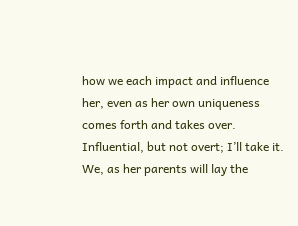how we each impact and influence her, even as her own uniqueness comes forth and takes over. Influential, but not overt; I’ll take it. We, as her parents will lay the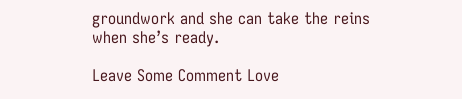groundwork and she can take the reins when she’s ready.

Leave Some Comment Love